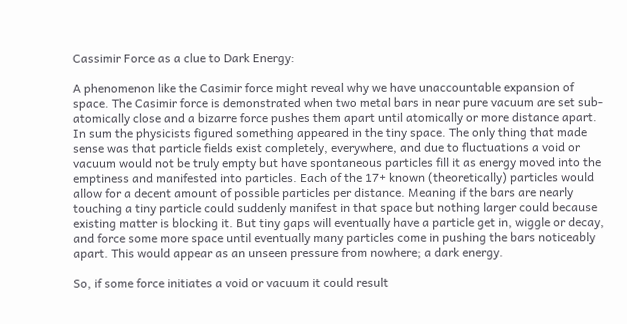Cassimir Force as a clue to Dark Energy:

A phenomenon like the Casimir force might reveal why we have unaccountable expansion of space. The Casimir force is demonstrated when two metal bars in near pure vacuum are set sub-atomically close and a bizarre force pushes them apart until atomically or more distance apart. In sum the physicists figured something appeared in the tiny space. The only thing that made sense was that particle fields exist completely, everywhere, and due to fluctuations a void or vacuum would not be truly empty but have spontaneous particles fill it as energy moved into the emptiness and manifested into particles. Each of the 17+ known (theoretically) particles would allow for a decent amount of possible particles per distance. Meaning if the bars are nearly touching a tiny particle could suddenly manifest in that space but nothing larger could because existing matter is blocking it. But tiny gaps will eventually have a particle get in, wiggle or decay, and force some more space until eventually many particles come in pushing the bars noticeably apart. This would appear as an unseen pressure from nowhere; a dark energy.

So, if some force initiates a void or vacuum it could result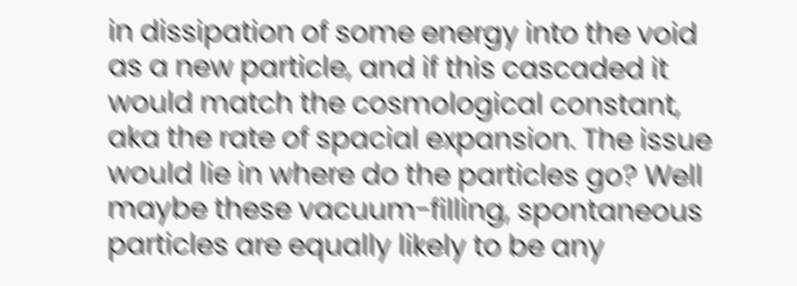in dissipation of some energy into the void as a new particle, and if this cascaded it would match the cosmological constant, aka the rate of spacial expansion. The issue would lie in where do the particles go? Well maybe these vacuum-filling, spontaneous particles are equally likely to be any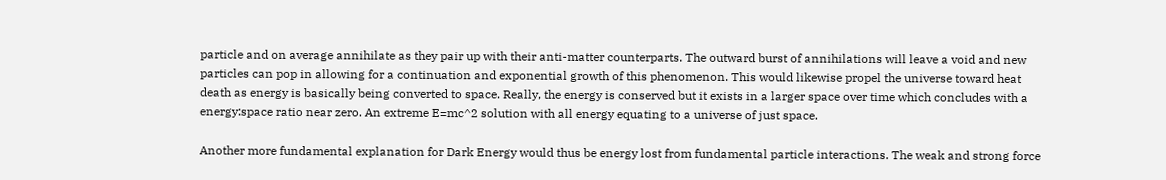particle and on average annihilate as they pair up with their anti-matter counterparts. The outward burst of annihilations will leave a void and new particles can pop in allowing for a continuation and exponential growth of this phenomenon. This would likewise propel the universe toward heat death as energy is basically being converted to space. Really, the energy is conserved but it exists in a larger space over time which concludes with a energy:space ratio near zero. An extreme E=mc^2 solution with all energy equating to a universe of just space.

Another more fundamental explanation for Dark Energy would thus be energy lost from fundamental particle interactions. The weak and strong force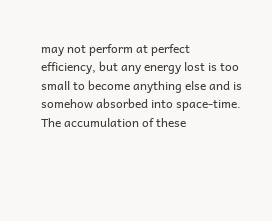may not perform at perfect efficiency, but any energy lost is too small to become anything else and is somehow absorbed into space-time. The accumulation of these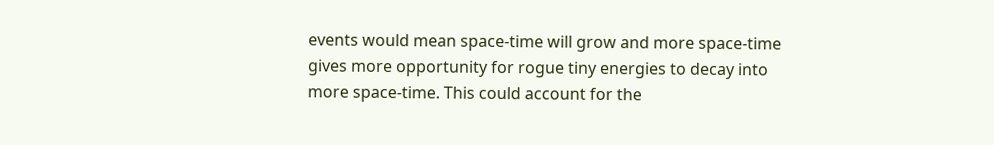events would mean space-time will grow and more space-time gives more opportunity for rogue tiny energies to decay into more space-time. This could account for the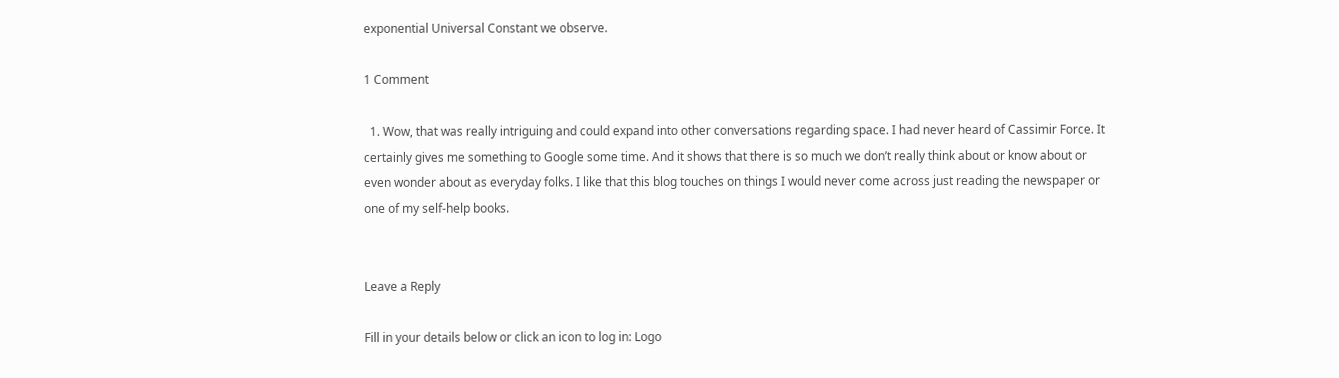exponential Universal Constant we observe.

1 Comment

  1. Wow, that was really intriguing and could expand into other conversations regarding space. I had never heard of Cassimir Force. It certainly gives me something to Google some time. And it shows that there is so much we don’t really think about or know about or even wonder about as everyday folks. I like that this blog touches on things I would never come across just reading the newspaper or one of my self-help books.


Leave a Reply

Fill in your details below or click an icon to log in: Logo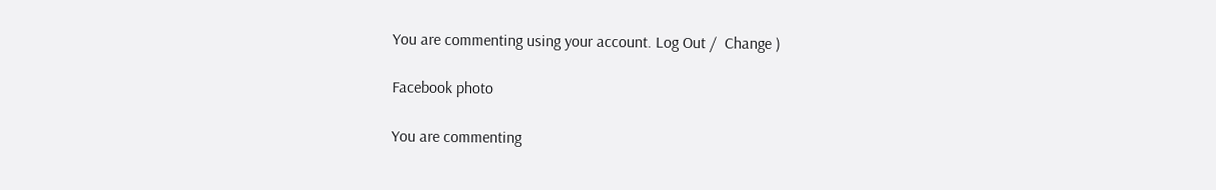You are commenting using your account. Log Out /  Change )

Facebook photo

You are commenting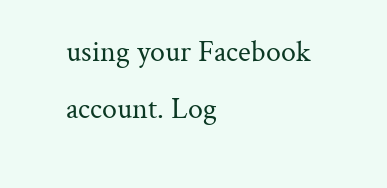using your Facebook account. Log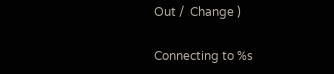Out /  Change )

Connecting to %s